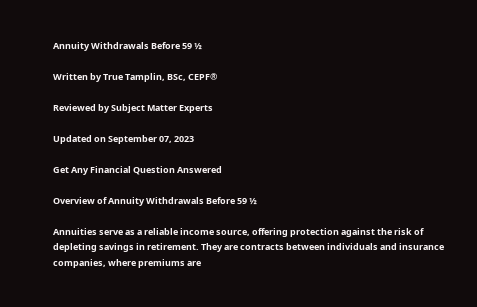Annuity Withdrawals Before 59 ½

Written by True Tamplin, BSc, CEPF®

Reviewed by Subject Matter Experts

Updated on September 07, 2023

Get Any Financial Question Answered

Overview of Annuity Withdrawals Before 59 ½

Annuities serve as a reliable income source, offering protection against the risk of depleting savings in retirement. They are contracts between individuals and insurance companies, where premiums are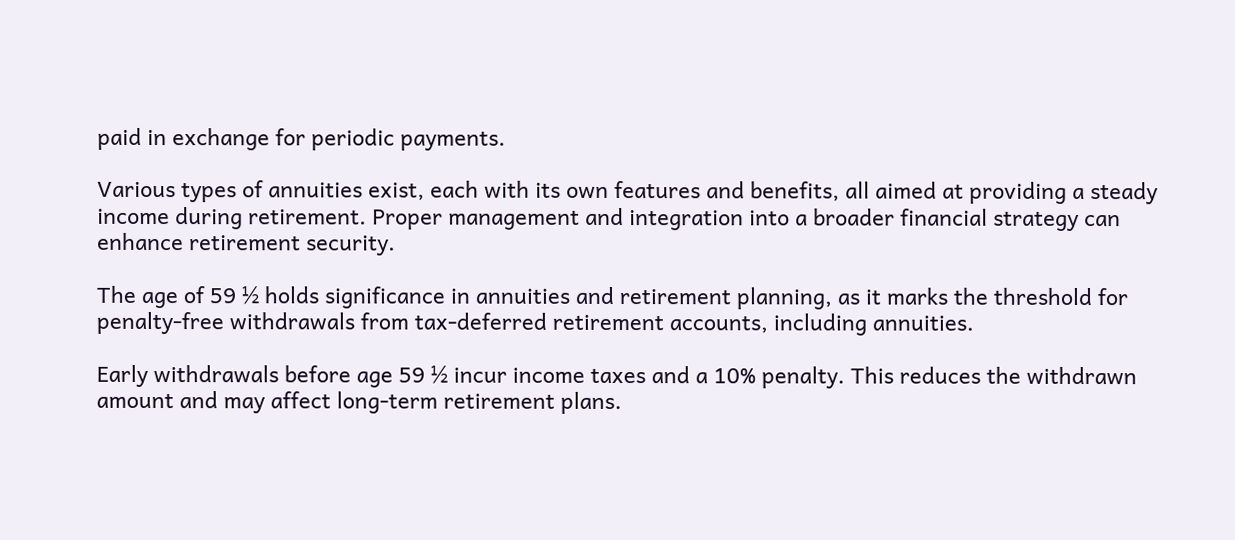paid in exchange for periodic payments.

Various types of annuities exist, each with its own features and benefits, all aimed at providing a steady income during retirement. Proper management and integration into a broader financial strategy can enhance retirement security.

The age of 59 ½ holds significance in annuities and retirement planning, as it marks the threshold for penalty-free withdrawals from tax-deferred retirement accounts, including annuities.

Early withdrawals before age 59 ½ incur income taxes and a 10% penalty. This reduces the withdrawn amount and may affect long-term retirement plans.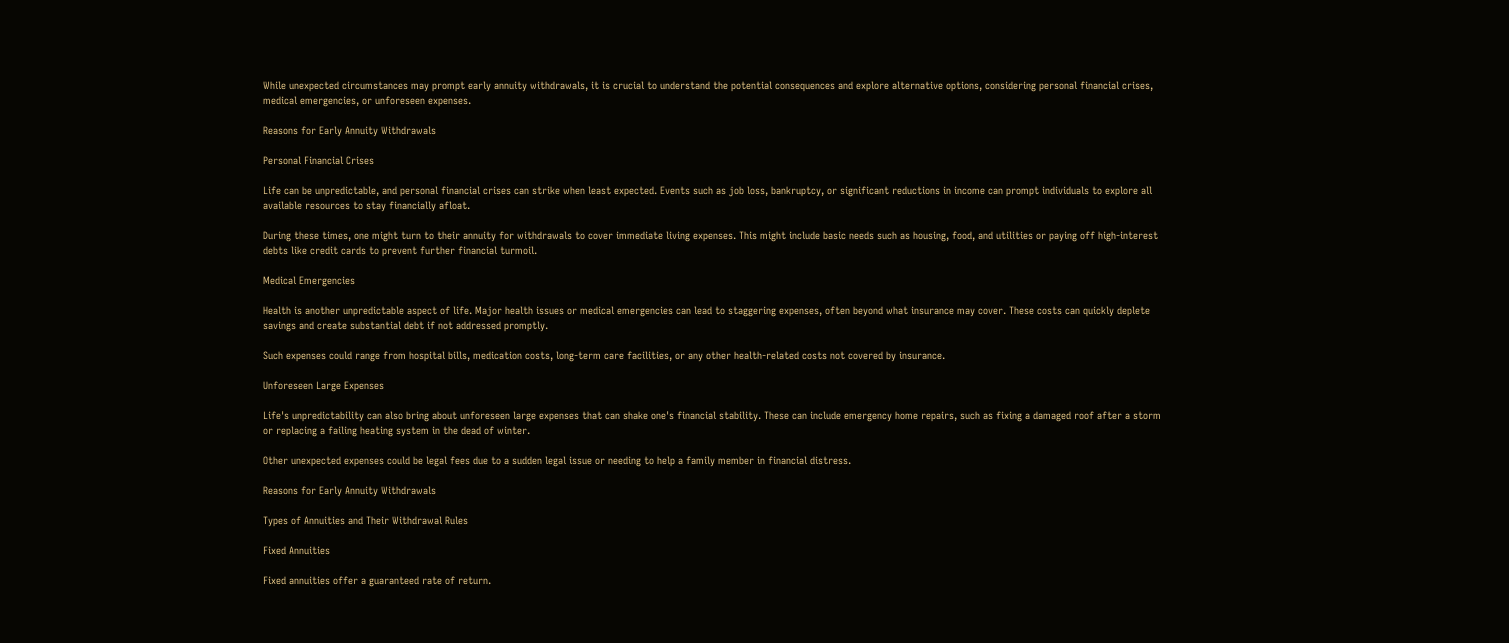While unexpected circumstances may prompt early annuity withdrawals, it is crucial to understand the potential consequences and explore alternative options, considering personal financial crises, medical emergencies, or unforeseen expenses.

Reasons for Early Annuity Withdrawals

Personal Financial Crises

Life can be unpredictable, and personal financial crises can strike when least expected. Events such as job loss, bankruptcy, or significant reductions in income can prompt individuals to explore all available resources to stay financially afloat.

During these times, one might turn to their annuity for withdrawals to cover immediate living expenses. This might include basic needs such as housing, food, and utilities or paying off high-interest debts like credit cards to prevent further financial turmoil.

Medical Emergencies

Health is another unpredictable aspect of life. Major health issues or medical emergencies can lead to staggering expenses, often beyond what insurance may cover. These costs can quickly deplete savings and create substantial debt if not addressed promptly.

Such expenses could range from hospital bills, medication costs, long-term care facilities, or any other health-related costs not covered by insurance.

Unforeseen Large Expenses

Life's unpredictability can also bring about unforeseen large expenses that can shake one's financial stability. These can include emergency home repairs, such as fixing a damaged roof after a storm or replacing a failing heating system in the dead of winter.

Other unexpected expenses could be legal fees due to a sudden legal issue or needing to help a family member in financial distress.

Reasons for Early Annuity Withdrawals

Types of Annuities and Their Withdrawal Rules

Fixed Annuities

Fixed annuities offer a guaranteed rate of return.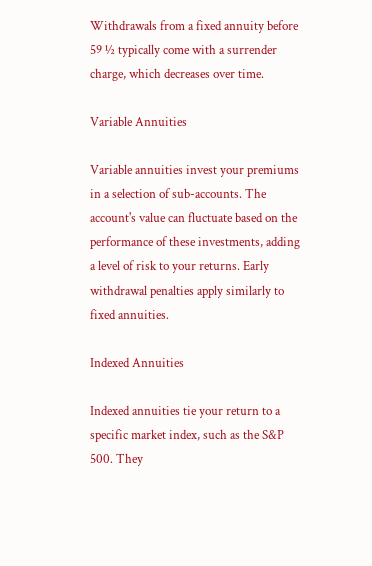Withdrawals from a fixed annuity before 59 ½ typically come with a surrender charge, which decreases over time.

Variable Annuities

Variable annuities invest your premiums in a selection of sub-accounts. The account's value can fluctuate based on the performance of these investments, adding a level of risk to your returns. Early withdrawal penalties apply similarly to fixed annuities.

Indexed Annuities

Indexed annuities tie your return to a specific market index, such as the S&P 500. They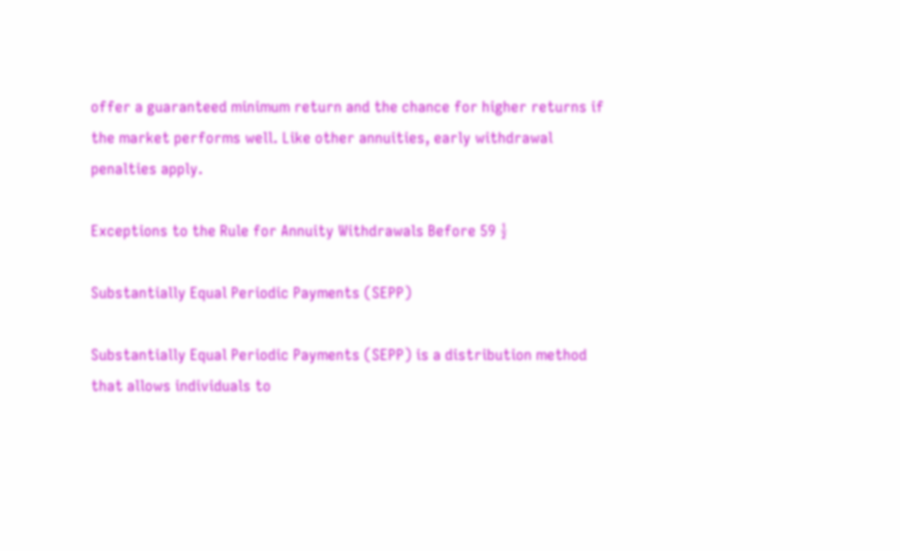offer a guaranteed minimum return and the chance for higher returns if the market performs well. Like other annuities, early withdrawal penalties apply.

Exceptions to the Rule for Annuity Withdrawals Before 59 ½

Substantially Equal Periodic Payments (SEPP)

Substantially Equal Periodic Payments (SEPP) is a distribution method that allows individuals to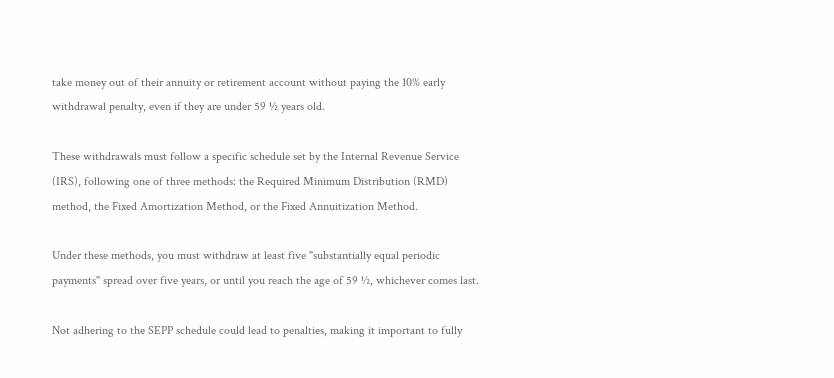take money out of their annuity or retirement account without paying the 10% early withdrawal penalty, even if they are under 59 ½ years old.

These withdrawals must follow a specific schedule set by the Internal Revenue Service (IRS), following one of three methods: the Required Minimum Distribution (RMD) method, the Fixed Amortization Method, or the Fixed Annuitization Method.

Under these methods, you must withdraw at least five "substantially equal periodic payments" spread over five years, or until you reach the age of 59 ½, whichever comes last.

Not adhering to the SEPP schedule could lead to penalties, making it important to fully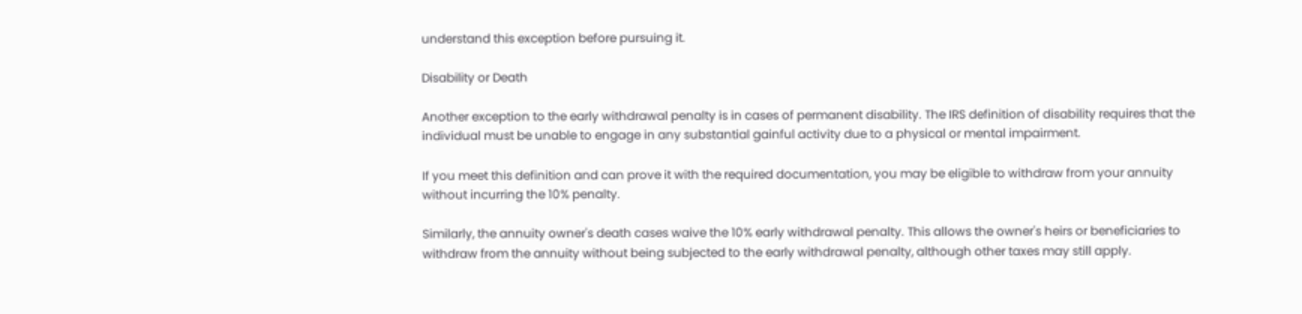understand this exception before pursuing it.

Disability or Death

Another exception to the early withdrawal penalty is in cases of permanent disability. The IRS definition of disability requires that the individual must be unable to engage in any substantial gainful activity due to a physical or mental impairment.

If you meet this definition and can prove it with the required documentation, you may be eligible to withdraw from your annuity without incurring the 10% penalty.

Similarly, the annuity owner's death cases waive the 10% early withdrawal penalty. This allows the owner's heirs or beneficiaries to withdraw from the annuity without being subjected to the early withdrawal penalty, although other taxes may still apply.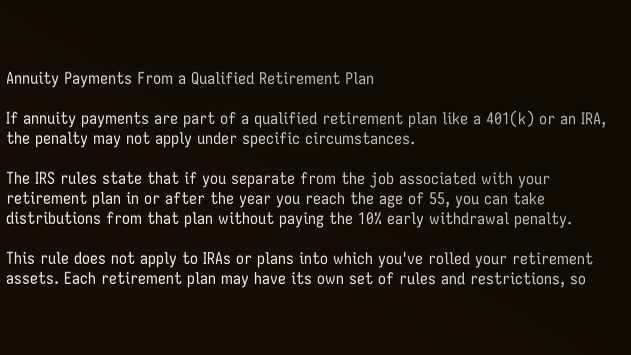Annuity Payments From a Qualified Retirement Plan

If annuity payments are part of a qualified retirement plan like a 401(k) or an IRA, the penalty may not apply under specific circumstances.

The IRS rules state that if you separate from the job associated with your retirement plan in or after the year you reach the age of 55, you can take distributions from that plan without paying the 10% early withdrawal penalty.

This rule does not apply to IRAs or plans into which you've rolled your retirement assets. Each retirement plan may have its own set of rules and restrictions, so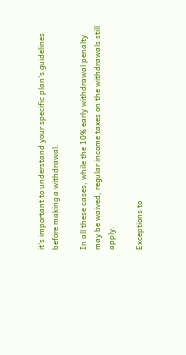it's important to understand your specific plan's guidelines before making a withdrawal.

In all these cases, while the 10% early withdrawal penalty may be waived, regular income taxes on the withdrawals still apply.

Exceptions to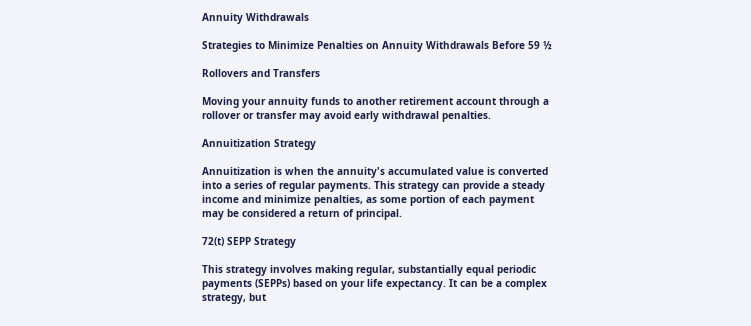Annuity Withdrawals

Strategies to Minimize Penalties on Annuity Withdrawals Before 59 ½

Rollovers and Transfers

Moving your annuity funds to another retirement account through a rollover or transfer may avoid early withdrawal penalties.

Annuitization Strategy

Annuitization is when the annuity's accumulated value is converted into a series of regular payments. This strategy can provide a steady income and minimize penalties, as some portion of each payment may be considered a return of principal.

72(t) SEPP Strategy

This strategy involves making regular, substantially equal periodic payments (SEPPs) based on your life expectancy. It can be a complex strategy, but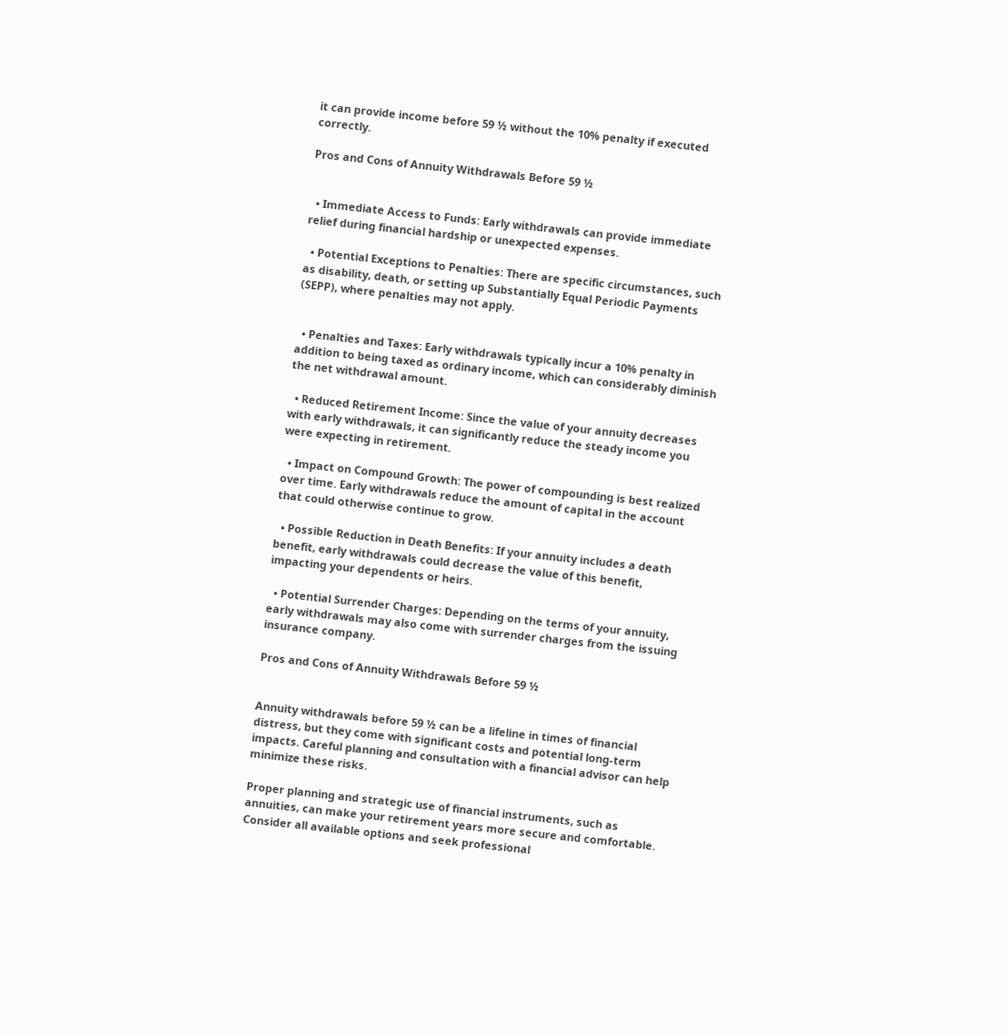it can provide income before 59 ½ without the 10% penalty if executed correctly.

Pros and Cons of Annuity Withdrawals Before 59 ½


  • Immediate Access to Funds: Early withdrawals can provide immediate relief during financial hardship or unexpected expenses.

  • Potential Exceptions to Penalties: There are specific circumstances, such as disability, death, or setting up Substantially Equal Periodic Payments (SEPP), where penalties may not apply.


  • Penalties and Taxes: Early withdrawals typically incur a 10% penalty in addition to being taxed as ordinary income, which can considerably diminish the net withdrawal amount.

  • Reduced Retirement Income: Since the value of your annuity decreases with early withdrawals, it can significantly reduce the steady income you were expecting in retirement.

  • Impact on Compound Growth: The power of compounding is best realized over time. Early withdrawals reduce the amount of capital in the account that could otherwise continue to grow.

  • Possible Reduction in Death Benefits: If your annuity includes a death benefit, early withdrawals could decrease the value of this benefit, impacting your dependents or heirs.

  • Potential Surrender Charges: Depending on the terms of your annuity, early withdrawals may also come with surrender charges from the issuing insurance company.

Pros and Cons of Annuity Withdrawals Before 59 ½


Annuity withdrawals before 59 ½ can be a lifeline in times of financial distress, but they come with significant costs and potential long-term impacts. Careful planning and consultation with a financial advisor can help minimize these risks.

Proper planning and strategic use of financial instruments, such as annuities, can make your retirement years more secure and comfortable. Consider all available options and seek professional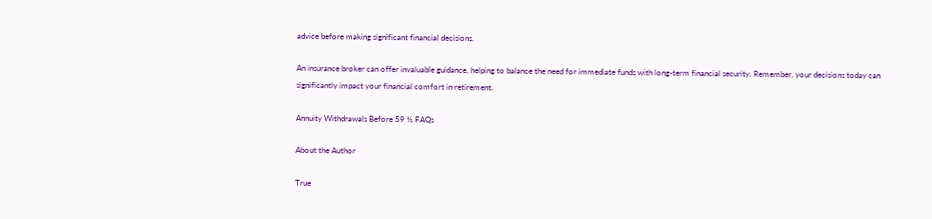advice before making significant financial decisions.

An insurance broker can offer invaluable guidance, helping to balance the need for immediate funds with long-term financial security. Remember, your decisions today can significantly impact your financial comfort in retirement.

Annuity Withdrawals Before 59 ½ FAQs

About the Author

True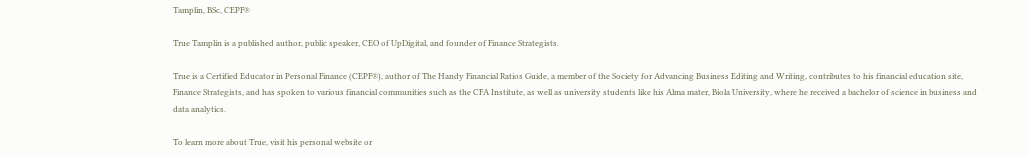Tamplin, BSc, CEPF®

True Tamplin is a published author, public speaker, CEO of UpDigital, and founder of Finance Strategists.

True is a Certified Educator in Personal Finance (CEPF®), author of The Handy Financial Ratios Guide, a member of the Society for Advancing Business Editing and Writing, contributes to his financial education site, Finance Strategists, and has spoken to various financial communities such as the CFA Institute, as well as university students like his Alma mater, Biola University, where he received a bachelor of science in business and data analytics.

To learn more about True, visit his personal website or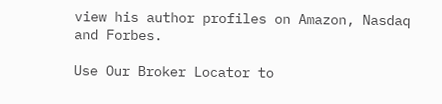view his author profiles on Amazon, Nasdaq and Forbes.

Use Our Broker Locator to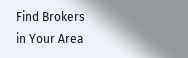Find Brokers in Your Area